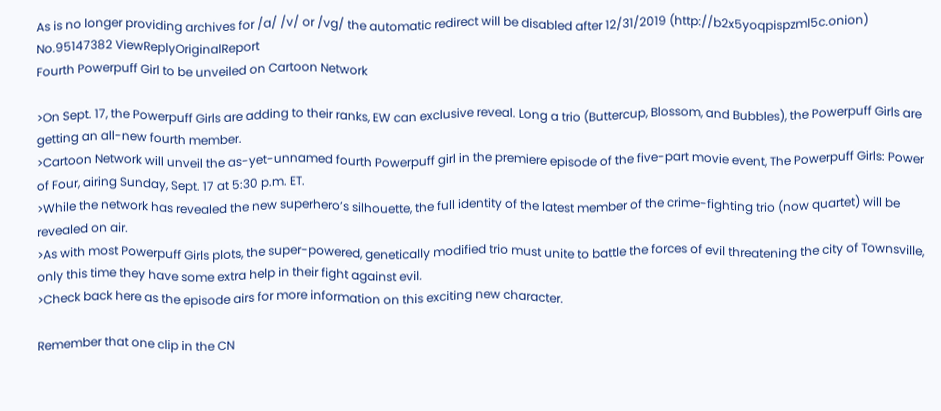As is no longer providing archives for /a/ /v/ or /vg/ the automatic redirect will be disabled after 12/31/2019 (http://b2x5yoqpispzml5c.onion)
No.95147382 ViewReplyOriginalReport
Fourth Powerpuff Girl to be unveiled on Cartoon Network

>On Sept. 17, the Powerpuff Girls are adding to their ranks, EW can exclusive reveal. Long a trio (Buttercup, Blossom, and Bubbles), the Powerpuff Girls are getting an all-new fourth member.
>Cartoon Network will unveil the as-yet-unnamed fourth Powerpuff girl in the premiere episode of the five-part movie event, The Powerpuff Girls: Power of Four, airing Sunday, Sept. 17 at 5:30 p.m. ET.
>While the network has revealed the new superhero’s silhouette, the full identity of the latest member of the crime-fighting trio (now quartet) will be revealed on air.
>As with most Powerpuff Girls plots, the super-powered, genetically modified trio must unite to battle the forces of evil threatening the city of Townsville, only this time they have some extra help in their fight against evil.
>Check back here as the episode airs for more information on this exciting new character.

Remember that one clip in the CN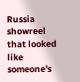Russia showreel that looked like someone's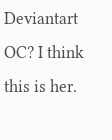Deviantart OC? I think this is her.